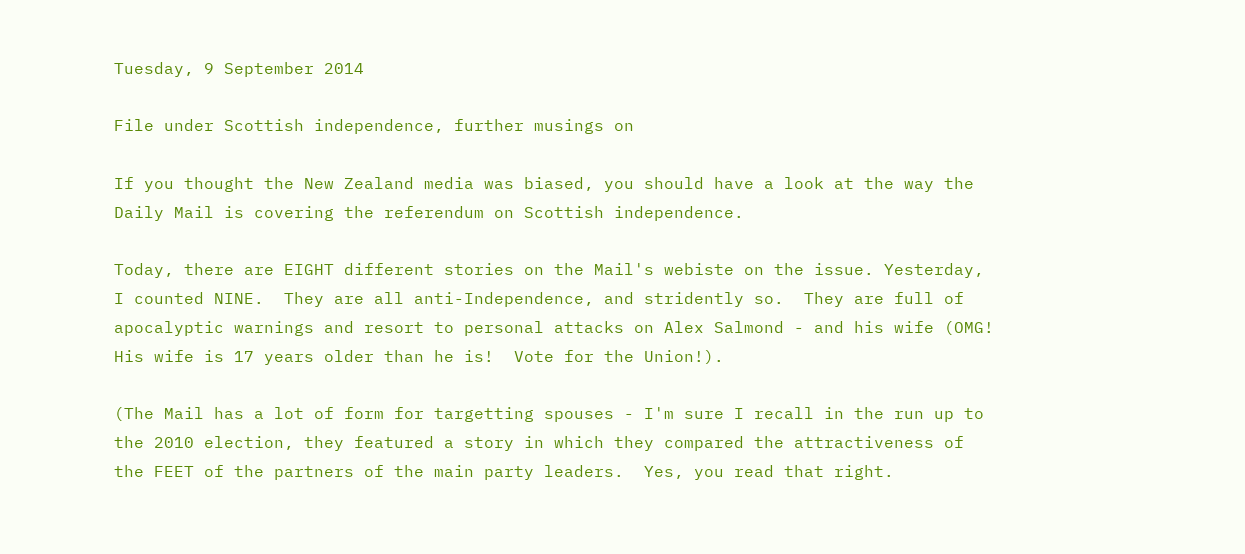Tuesday, 9 September 2014

File under Scottish independence, further musings on

If you thought the New Zealand media was biased, you should have a look at the way the Daily Mail is covering the referendum on Scottish independence.

Today, there are EIGHT different stories on the Mail's webiste on the issue. Yesterday, I counted NINE.  They are all anti-Independence, and stridently so.  They are full of apocalyptic warnings and resort to personal attacks on Alex Salmond - and his wife (OMG!  His wife is 17 years older than he is!  Vote for the Union!).

(The Mail has a lot of form for targetting spouses - I'm sure I recall in the run up to the 2010 election, they featured a story in which they compared the attractiveness of the FEET of the partners of the main party leaders.  Yes, you read that right.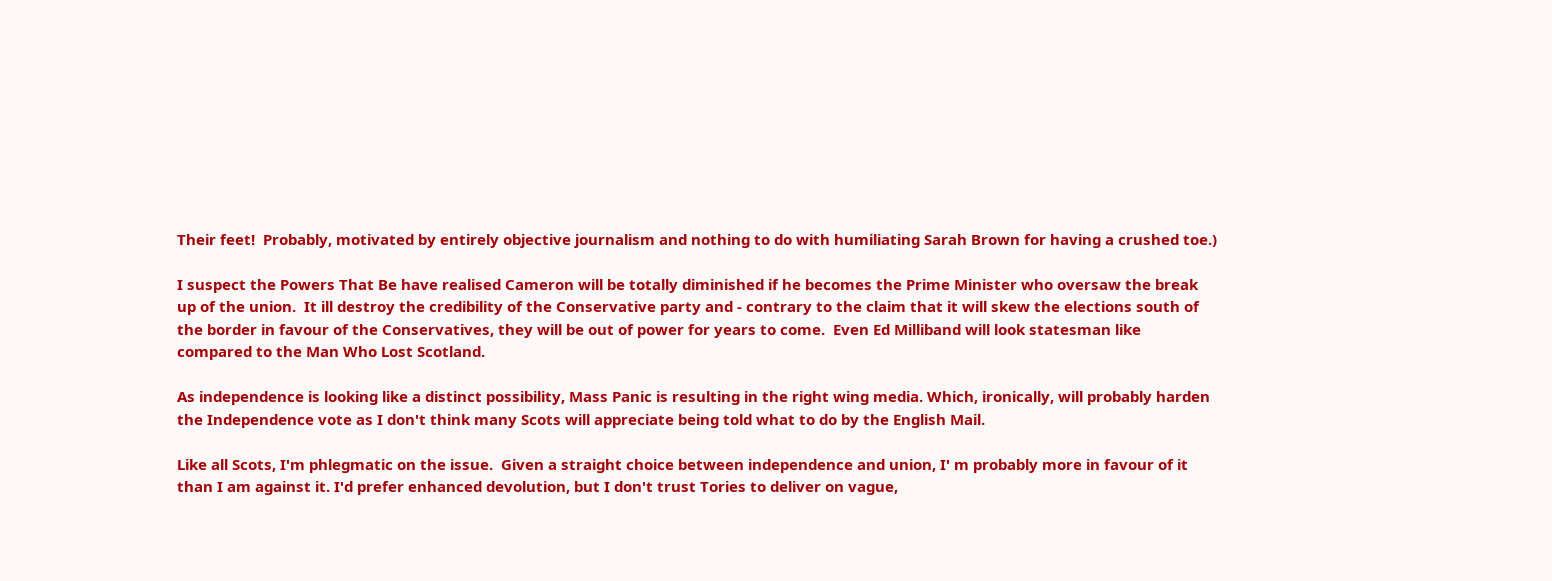Their feet!  Probably, motivated by entirely objective journalism and nothing to do with humiliating Sarah Brown for having a crushed toe.)

I suspect the Powers That Be have realised Cameron will be totally diminished if he becomes the Prime Minister who oversaw the break up of the union.  It ill destroy the credibility of the Conservative party and - contrary to the claim that it will skew the elections south of the border in favour of the Conservatives, they will be out of power for years to come.  Even Ed Milliband will look statesman like compared to the Man Who Lost Scotland.

As independence is looking like a distinct possibility, Mass Panic is resulting in the right wing media. Which, ironically, will probably harden the Independence vote as I don't think many Scots will appreciate being told what to do by the English Mail.

Like all Scots, I'm phlegmatic on the issue.  Given a straight choice between independence and union, I' m probably more in favour of it than I am against it. I'd prefer enhanced devolution, but I don't trust Tories to deliver on vague,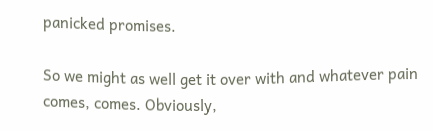panicked promises.

So we might as well get it over with and whatever pain comes, comes. Obviously,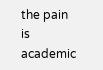the pain is academic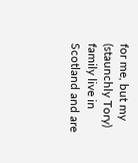for me, but my (staunchly Tory) family live in Scotland and are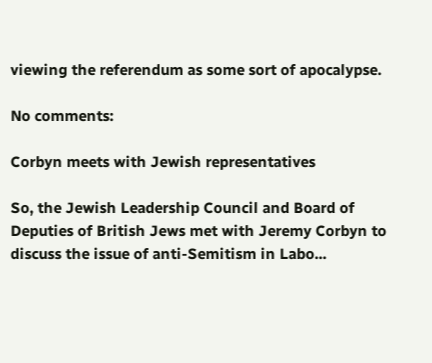viewing the referendum as some sort of apocalypse.

No comments:

Corbyn meets with Jewish representatives

So, the Jewish Leadership Council and Board of Deputies of British Jews met with Jeremy Corbyn to discuss the issue of anti-Semitism in Labo...